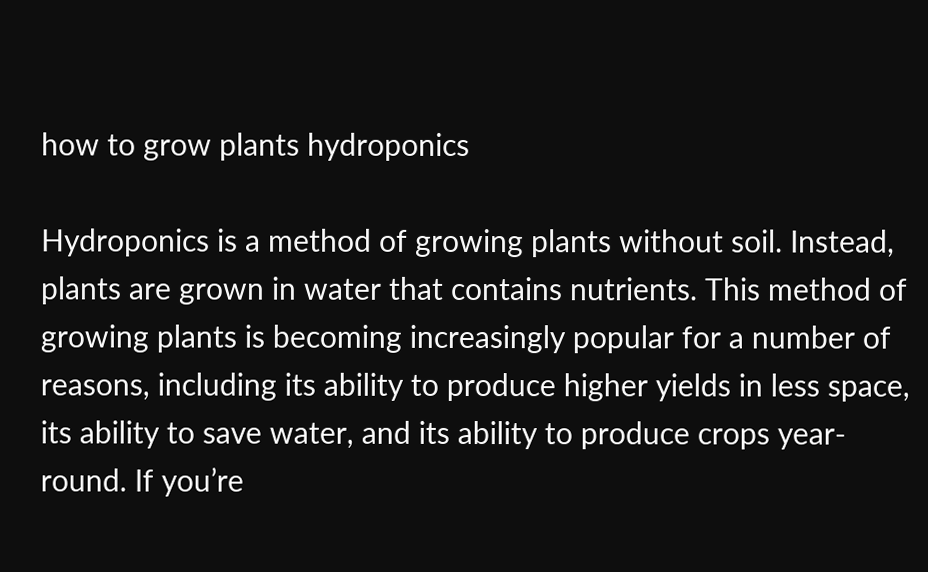how to grow plants hydroponics

Hydroponics is a method of growing plants without soil. Instead, plants are grown in water that contains nutrients. This method of growing plants is becoming increasingly popular for a number of reasons, including its ability to produce higher yields in less space, its ability to save water, and its ability to produce crops year-round. If you’re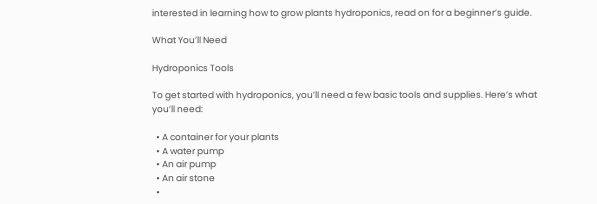interested in learning how to grow plants hydroponics, read on for a beginner’s guide.

What You’ll Need

Hydroponics Tools

To get started with hydroponics, you’ll need a few basic tools and supplies. Here’s what you’ll need:

  • A container for your plants
  • A water pump
  • An air pump
  • An air stone
  •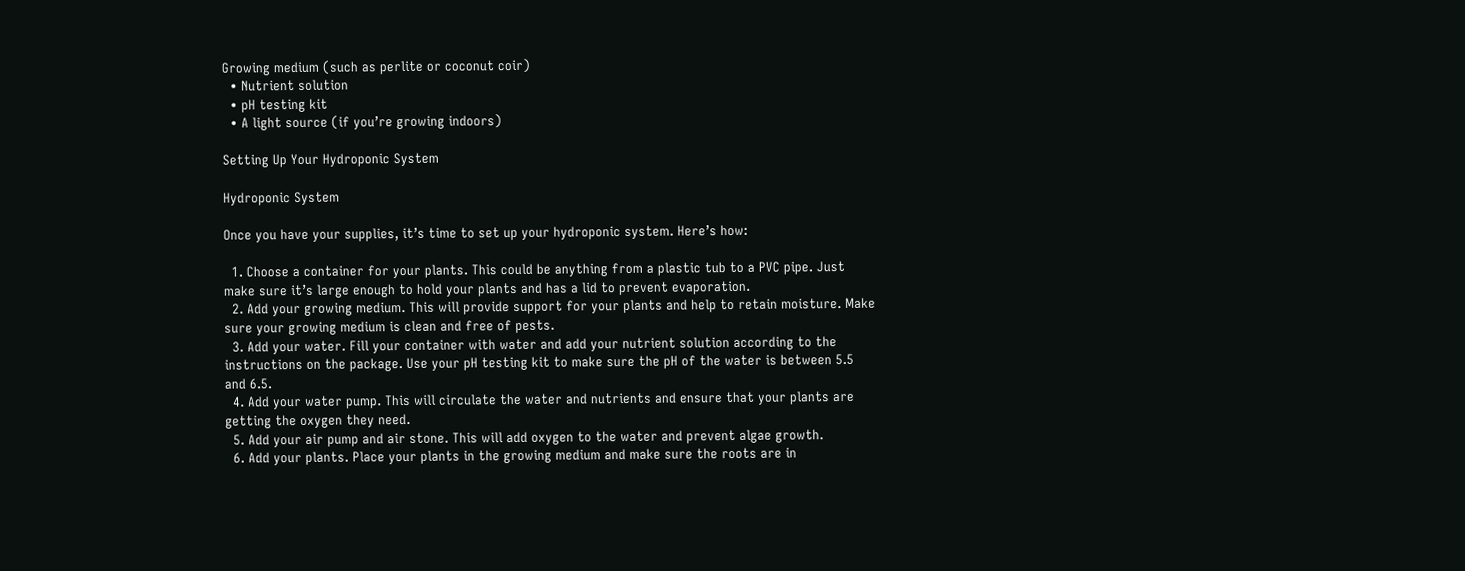Growing medium (such as perlite or coconut coir)
  • Nutrient solution
  • pH testing kit
  • A light source (if you’re growing indoors)

Setting Up Your Hydroponic System

Hydroponic System

Once you have your supplies, it’s time to set up your hydroponic system. Here’s how:

  1. Choose a container for your plants. This could be anything from a plastic tub to a PVC pipe. Just make sure it’s large enough to hold your plants and has a lid to prevent evaporation.
  2. Add your growing medium. This will provide support for your plants and help to retain moisture. Make sure your growing medium is clean and free of pests.
  3. Add your water. Fill your container with water and add your nutrient solution according to the instructions on the package. Use your pH testing kit to make sure the pH of the water is between 5.5 and 6.5.
  4. Add your water pump. This will circulate the water and nutrients and ensure that your plants are getting the oxygen they need.
  5. Add your air pump and air stone. This will add oxygen to the water and prevent algae growth.
  6. Add your plants. Place your plants in the growing medium and make sure the roots are in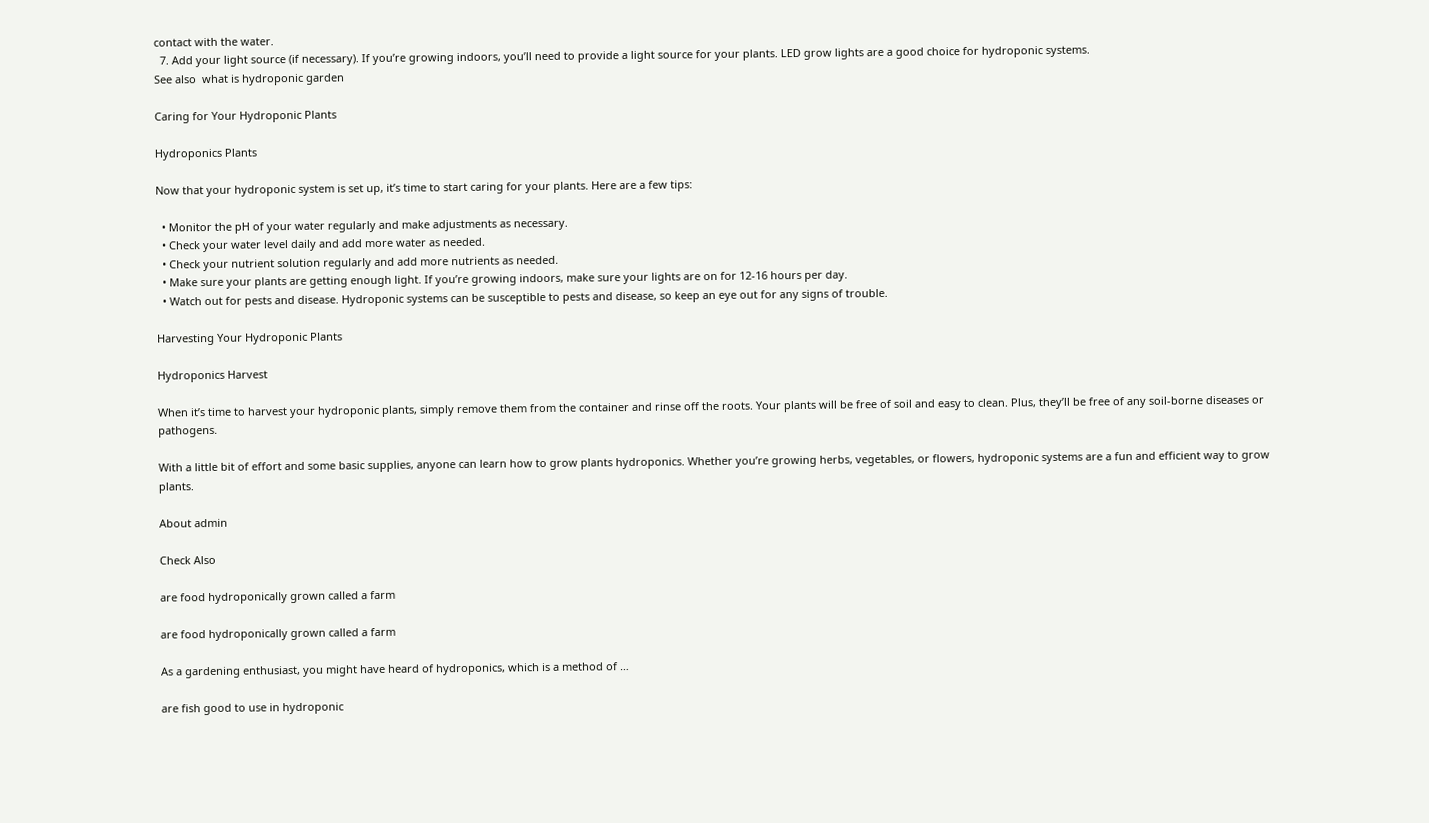contact with the water.
  7. Add your light source (if necessary). If you’re growing indoors, you’ll need to provide a light source for your plants. LED grow lights are a good choice for hydroponic systems.
See also  what is hydroponic garden

Caring for Your Hydroponic Plants

Hydroponics Plants

Now that your hydroponic system is set up, it’s time to start caring for your plants. Here are a few tips:

  • Monitor the pH of your water regularly and make adjustments as necessary.
  • Check your water level daily and add more water as needed.
  • Check your nutrient solution regularly and add more nutrients as needed.
  • Make sure your plants are getting enough light. If you’re growing indoors, make sure your lights are on for 12-16 hours per day.
  • Watch out for pests and disease. Hydroponic systems can be susceptible to pests and disease, so keep an eye out for any signs of trouble.

Harvesting Your Hydroponic Plants

Hydroponics Harvest

When it’s time to harvest your hydroponic plants, simply remove them from the container and rinse off the roots. Your plants will be free of soil and easy to clean. Plus, they’ll be free of any soil-borne diseases or pathogens.

With a little bit of effort and some basic supplies, anyone can learn how to grow plants hydroponics. Whether you’re growing herbs, vegetables, or flowers, hydroponic systems are a fun and efficient way to grow plants.

About admin

Check Also

are food hydroponically grown called a farm

are food hydroponically grown called a farm

As a gardening enthusiast, you might have heard of hydroponics, which is a method of …

are fish good to use in hydroponic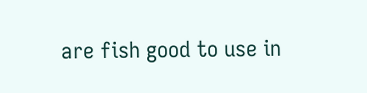are fish good to use in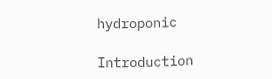hydroponic

Introduction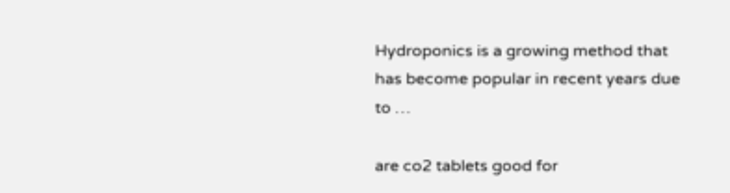Hydroponics is a growing method that has become popular in recent years due to …

are co2 tablets good for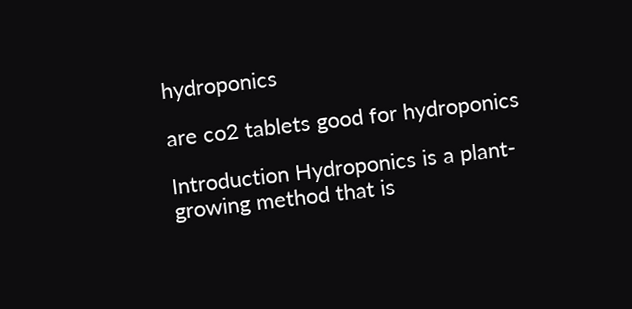hydroponics

are co2 tablets good for hydroponics

Introduction Hydroponics is a plant-growing method that is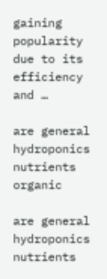gaining popularity due to its efficiency and …

are general hydroponics nutrients organic

are general hydroponics nutrients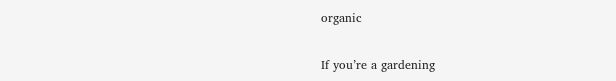organic

If you’re a gardening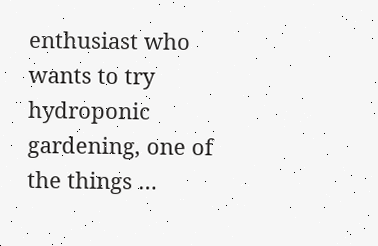enthusiast who wants to try hydroponic gardening, one of the things …